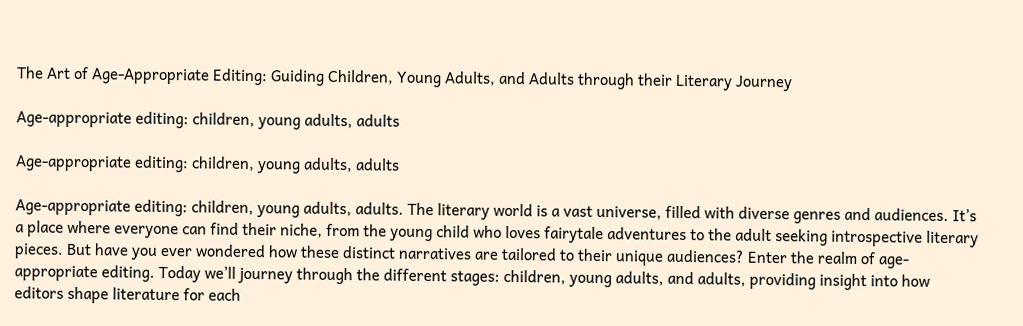The Art of Age-Appropriate Editing: Guiding Children, Young Adults, and Adults through their Literary Journey

Age-appropriate editing: children, young adults, adults

Age-appropriate editing: children, young adults, adults

Age-appropriate editing: children, young adults, adults. The literary world is a vast universe, filled with diverse genres and audiences. It’s a place where everyone can find their niche, from the young child who loves fairytale adventures to the adult seeking introspective literary pieces. But have you ever wondered how these distinct narratives are tailored to their unique audiences? Enter the realm of age-appropriate editing. Today we’ll journey through the different stages: children, young adults, and adults, providing insight into how editors shape literature for each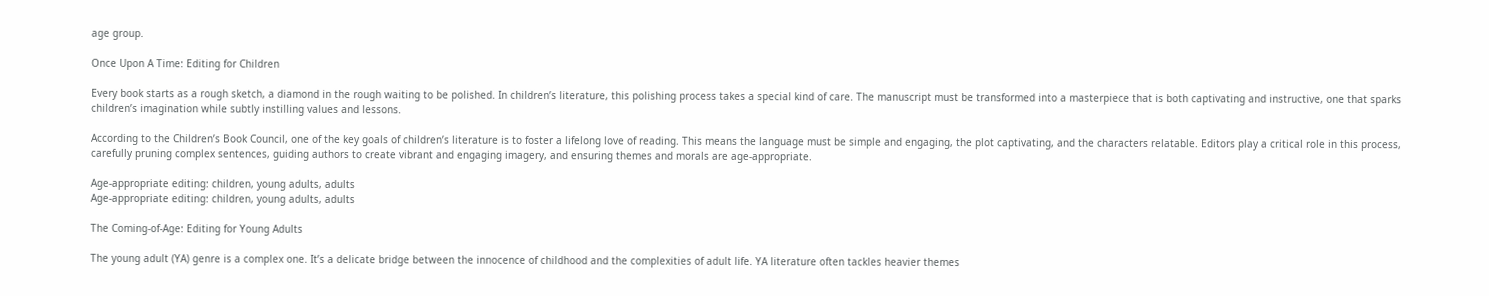age group.

Once Upon A Time: Editing for Children

Every book starts as a rough sketch, a diamond in the rough waiting to be polished. In children’s literature, this polishing process takes a special kind of care. The manuscript must be transformed into a masterpiece that is both captivating and instructive, one that sparks children’s imagination while subtly instilling values and lessons.

According to the Children’s Book Council, one of the key goals of children’s literature is to foster a lifelong love of reading. This means the language must be simple and engaging, the plot captivating, and the characters relatable. Editors play a critical role in this process, carefully pruning complex sentences, guiding authors to create vibrant and engaging imagery, and ensuring themes and morals are age-appropriate.

Age-appropriate editing: children, young adults, adults
Age-appropriate editing: children, young adults, adults

The Coming-of-Age: Editing for Young Adults

The young adult (YA) genre is a complex one. It’s a delicate bridge between the innocence of childhood and the complexities of adult life. YA literature often tackles heavier themes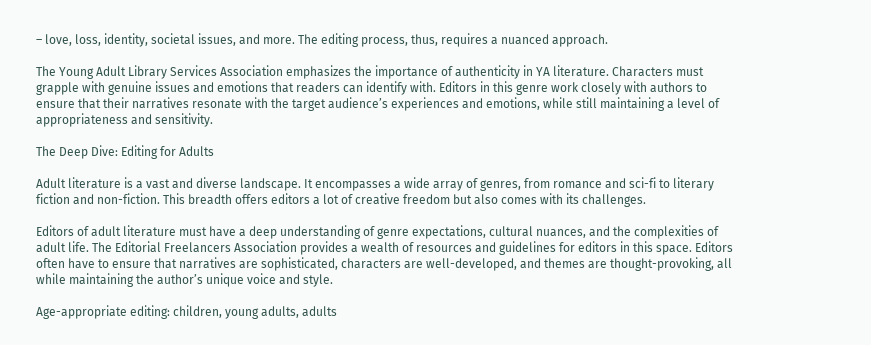– love, loss, identity, societal issues, and more. The editing process, thus, requires a nuanced approach.

The Young Adult Library Services Association emphasizes the importance of authenticity in YA literature. Characters must grapple with genuine issues and emotions that readers can identify with. Editors in this genre work closely with authors to ensure that their narratives resonate with the target audience’s experiences and emotions, while still maintaining a level of appropriateness and sensitivity.

The Deep Dive: Editing for Adults

Adult literature is a vast and diverse landscape. It encompasses a wide array of genres, from romance and sci-fi to literary fiction and non-fiction. This breadth offers editors a lot of creative freedom but also comes with its challenges.

Editors of adult literature must have a deep understanding of genre expectations, cultural nuances, and the complexities of adult life. The Editorial Freelancers Association provides a wealth of resources and guidelines for editors in this space. Editors often have to ensure that narratives are sophisticated, characters are well-developed, and themes are thought-provoking, all while maintaining the author’s unique voice and style.

Age-appropriate editing: children, young adults, adults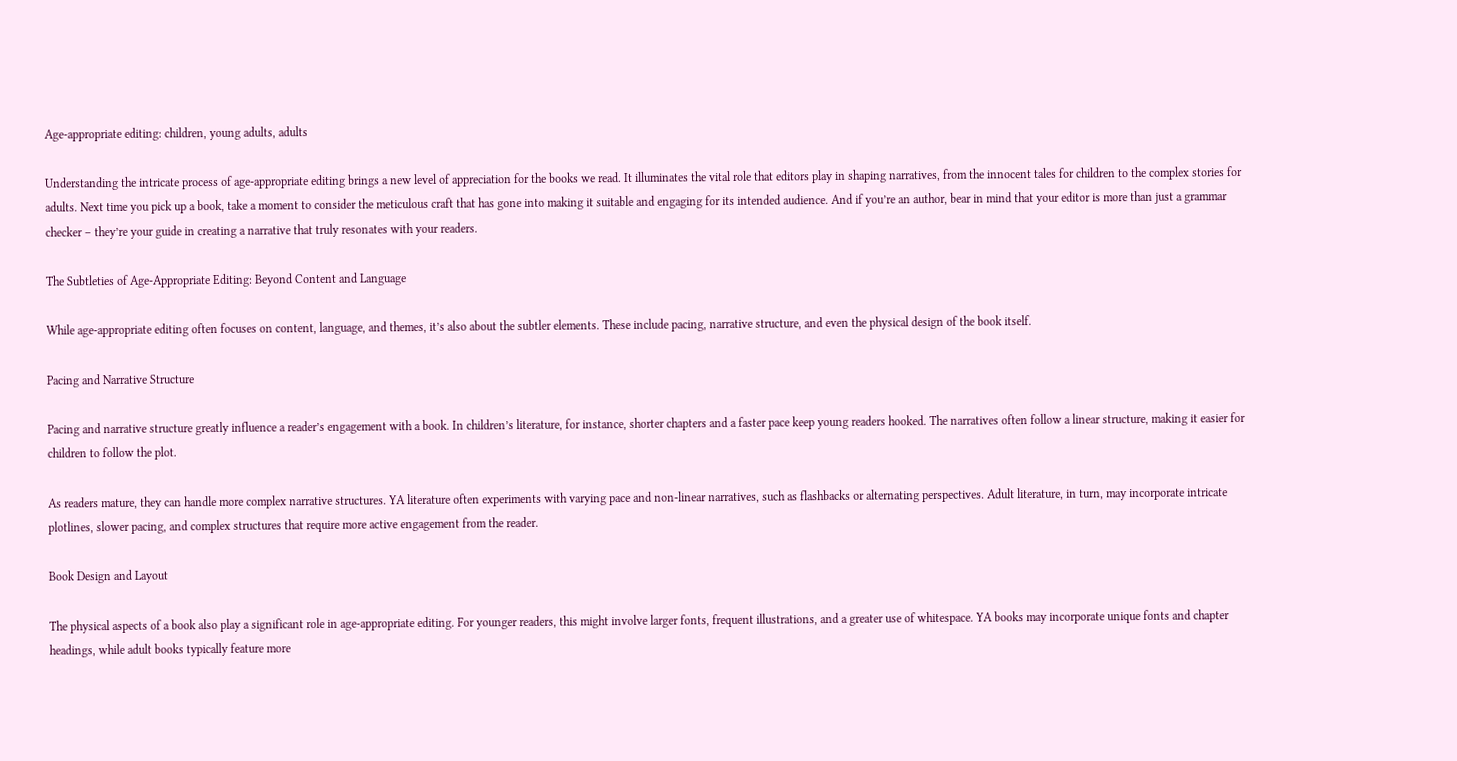Age-appropriate editing: children, young adults, adults

Understanding the intricate process of age-appropriate editing brings a new level of appreciation for the books we read. It illuminates the vital role that editors play in shaping narratives, from the innocent tales for children to the complex stories for adults. Next time you pick up a book, take a moment to consider the meticulous craft that has gone into making it suitable and engaging for its intended audience. And if you’re an author, bear in mind that your editor is more than just a grammar checker – they’re your guide in creating a narrative that truly resonates with your readers.

The Subtleties of Age-Appropriate Editing: Beyond Content and Language

While age-appropriate editing often focuses on content, language, and themes, it’s also about the subtler elements. These include pacing, narrative structure, and even the physical design of the book itself.

Pacing and Narrative Structure

Pacing and narrative structure greatly influence a reader’s engagement with a book. In children’s literature, for instance, shorter chapters and a faster pace keep young readers hooked. The narratives often follow a linear structure, making it easier for children to follow the plot.

As readers mature, they can handle more complex narrative structures. YA literature often experiments with varying pace and non-linear narratives, such as flashbacks or alternating perspectives. Adult literature, in turn, may incorporate intricate plotlines, slower pacing, and complex structures that require more active engagement from the reader.

Book Design and Layout

The physical aspects of a book also play a significant role in age-appropriate editing. For younger readers, this might involve larger fonts, frequent illustrations, and a greater use of whitespace. YA books may incorporate unique fonts and chapter headings, while adult books typically feature more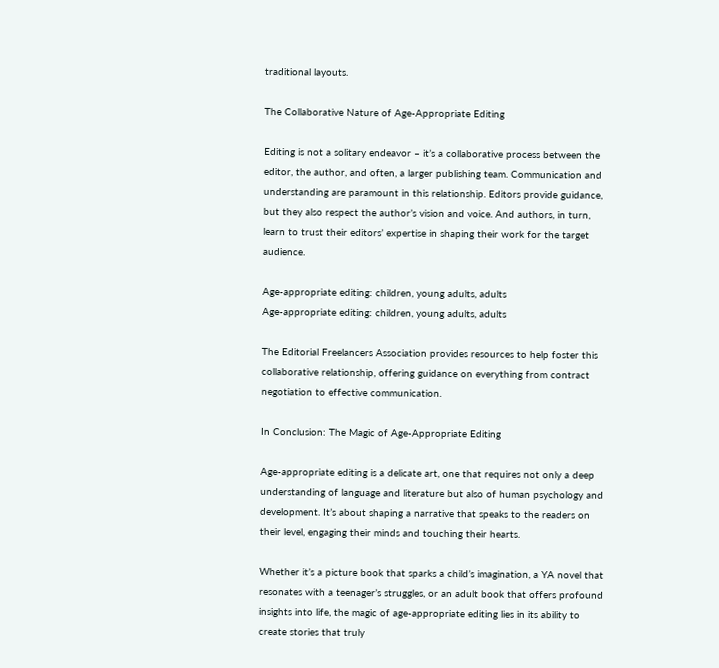traditional layouts.

The Collaborative Nature of Age-Appropriate Editing

Editing is not a solitary endeavor – it’s a collaborative process between the editor, the author, and often, a larger publishing team. Communication and understanding are paramount in this relationship. Editors provide guidance, but they also respect the author’s vision and voice. And authors, in turn, learn to trust their editors’ expertise in shaping their work for the target audience.

Age-appropriate editing: children, young adults, adults
Age-appropriate editing: children, young adults, adults

The Editorial Freelancers Association provides resources to help foster this collaborative relationship, offering guidance on everything from contract negotiation to effective communication.

In Conclusion: The Magic of Age-Appropriate Editing

Age-appropriate editing is a delicate art, one that requires not only a deep understanding of language and literature but also of human psychology and development. It’s about shaping a narrative that speaks to the readers on their level, engaging their minds and touching their hearts.

Whether it’s a picture book that sparks a child’s imagination, a YA novel that resonates with a teenager’s struggles, or an adult book that offers profound insights into life, the magic of age-appropriate editing lies in its ability to create stories that truly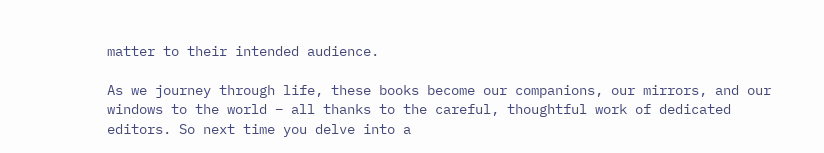matter to their intended audience.

As we journey through life, these books become our companions, our mirrors, and our windows to the world – all thanks to the careful, thoughtful work of dedicated editors. So next time you delve into a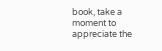book, take a moment to appreciate the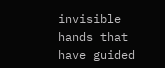invisible hands that have guided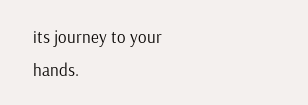its journey to your hands.